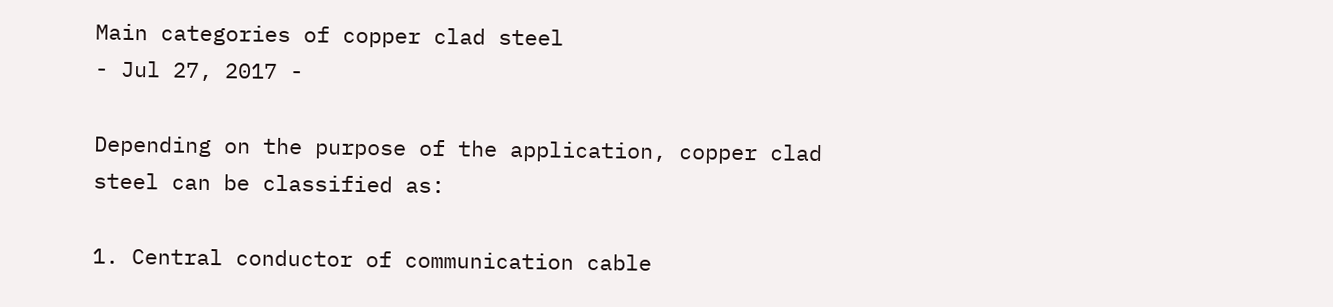Main categories of copper clad steel
- Jul 27, 2017 -

Depending on the purpose of the application, copper clad steel can be classified as:

1. Central conductor of communication cable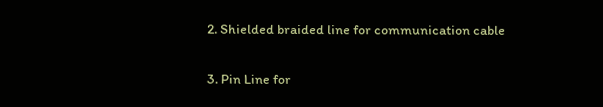2. Shielded braided line for communication cable

3. Pin Line for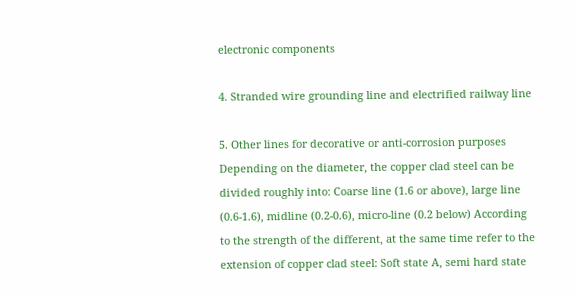electronic components

4. Stranded wire grounding line and electrified railway line

5. Other lines for decorative or anti-corrosion purposes Depending on the diameter, the copper clad steel can be divided roughly into: Coarse line (1.6 or above), large line (0.6-1.6), midline (0.2-0.6), micro-line (0.2 below) According to the strength of the different, at the same time refer to the extension of copper clad steel: Soft state A, semi hard state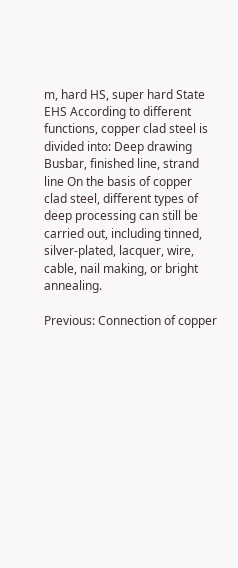m, hard HS, super hard State EHS According to different functions, copper clad steel is divided into: Deep drawing Busbar, finished line, strand line On the basis of copper clad steel, different types of deep processing can still be carried out, including tinned, silver-plated, lacquer, wire, cable, nail making, or bright annealing.

Previous: Connection of copper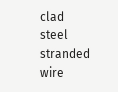clad steel stranded wire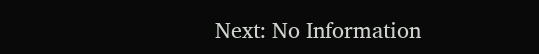Next: No Information